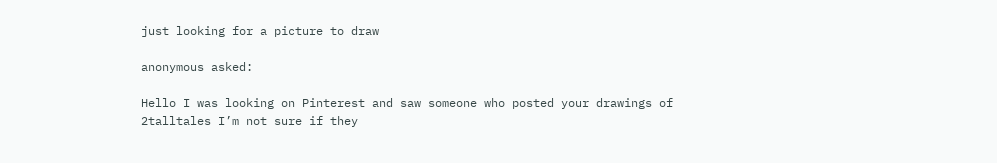just looking for a picture to draw

anonymous asked:

Hello I was looking on Pinterest and saw someone who posted your drawings of 2talltales I’m not sure if they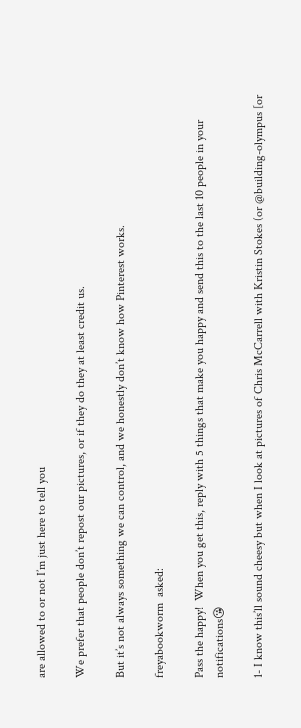are allowed to or not I’m just here to tell you

We prefer that people don’t repost our pictures, or if they do they at least credit us.

But it’s not always something we can control, and we honestly don’t know how Pinterest works.

freyabookworm  asked:

Pass the happy!  When you get this, reply with 5 things that make you happy and send this to the last 10 people in your notifications😘

1- I know this’ll sound cheesy but when I look at pictures of Chris McCarrell with Kristin Stokes (or @building-olympus [or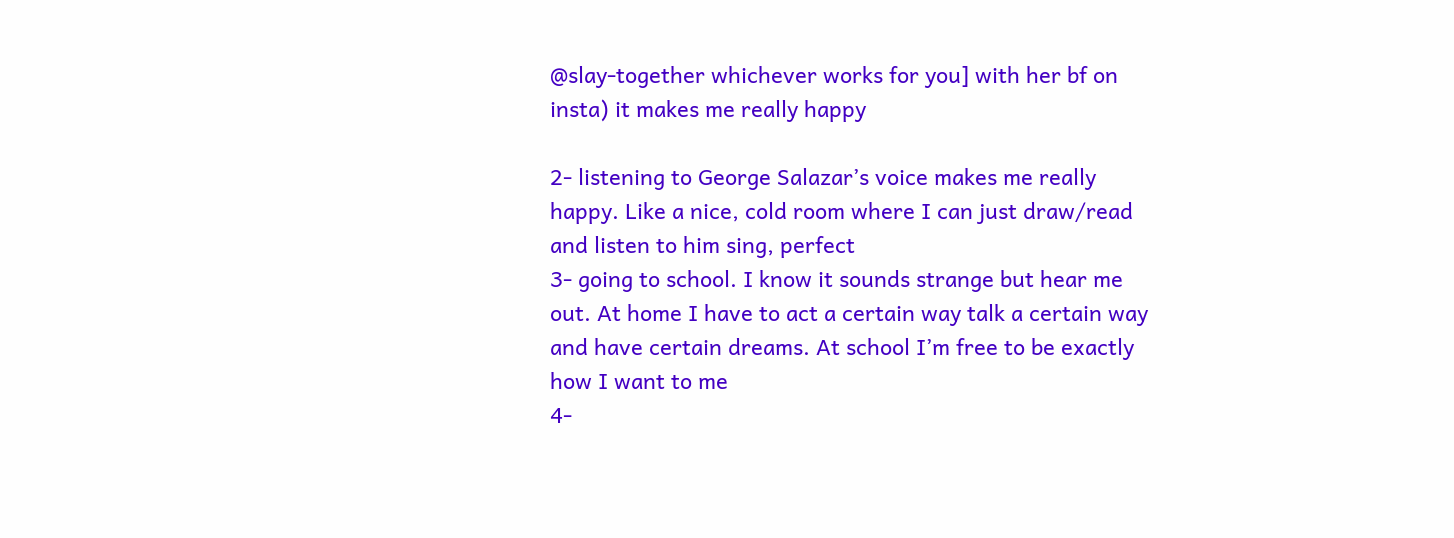@slay-together whichever works for you] with her bf on insta) it makes me really happy

2- listening to George Salazar’s voice makes me really happy. Like a nice, cold room where I can just draw/read and listen to him sing, perfect
3- going to school. I know it sounds strange but hear me out. At home I have to act a certain way talk a certain way and have certain dreams. At school I’m free to be exactly how I want to me
4-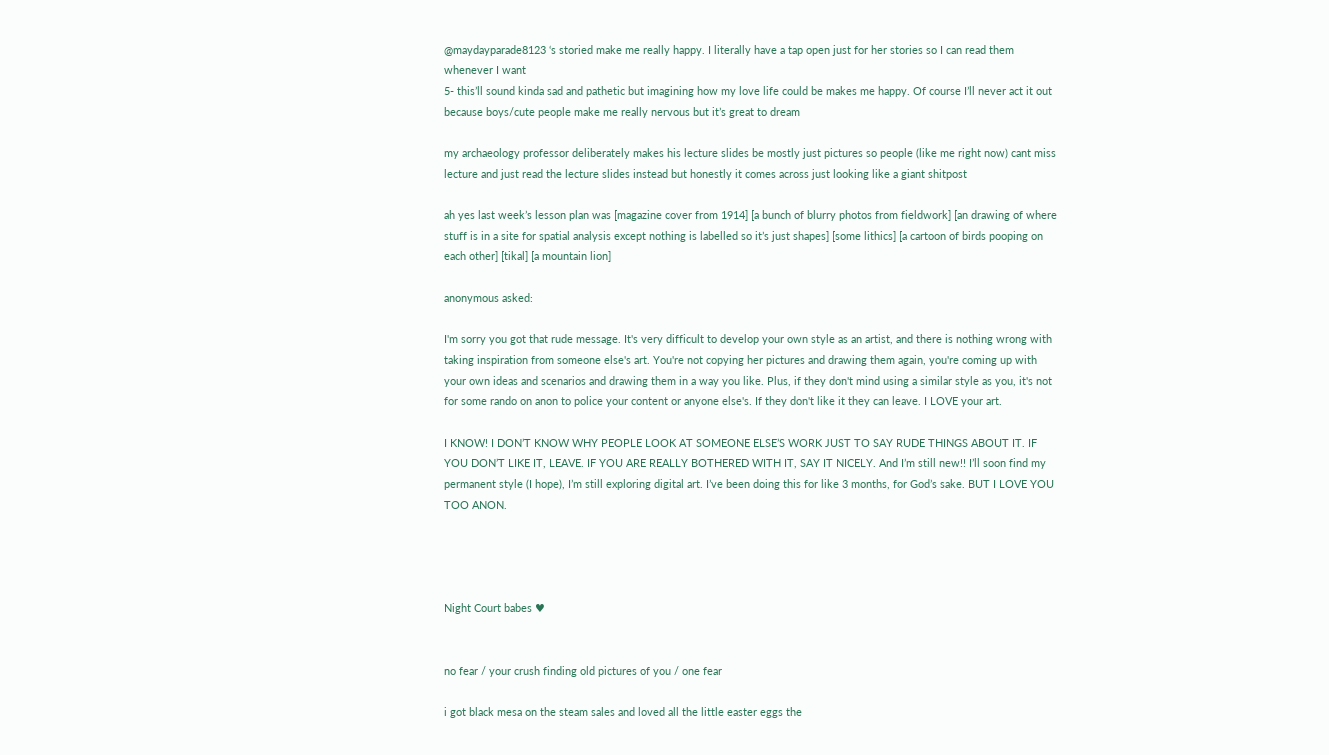@maydayparade8123 ‘s storied make me really happy. I literally have a tap open just for her stories so I can read them whenever I want
5- this’ll sound kinda sad and pathetic but imagining how my love life could be makes me happy. Of course I’ll never act it out because boys/cute people make me really nervous but it’s great to dream

my archaeology professor deliberately makes his lecture slides be mostly just pictures so people (like me right now) cant miss lecture and just read the lecture slides instead but honestly it comes across just looking like a giant shitpost

ah yes last week’s lesson plan was [magazine cover from 1914] [a bunch of blurry photos from fieldwork] [an drawing of where stuff is in a site for spatial analysis except nothing is labelled so it’s just shapes] [some lithics] [a cartoon of birds pooping on each other] [tikal] [a mountain lion]

anonymous asked:

I'm sorry you got that rude message. It's very difficult to develop your own style as an artist, and there is nothing wrong with taking inspiration from someone else's art. You're not copying her pictures and drawing them again, you're coming up with your own ideas and scenarios and drawing them in a way you like. Plus, if they don't mind using a similar style as you, it's not for some rando on anon to police your content or anyone else's. If they don't like it they can leave. I LOVE your art.

I KNOW! I DON’T KNOW WHY PEOPLE LOOK AT SOMEONE ELSE’S WORK JUST TO SAY RUDE THINGS ABOUT IT. IF YOU DON’T LIKE IT, LEAVE. IF YOU ARE REALLY BOTHERED WITH IT, SAY IT NICELY. And I’m still new!! I’ll soon find my permanent style (I hope), I’m still exploring digital art. I’ve been doing this for like 3 months, for God’s sake. BUT I LOVE YOU TOO ANON.




Night Court babes ♥


no fear / your crush finding old pictures of you / one fear

i got black mesa on the steam sales and loved all the little easter eggs the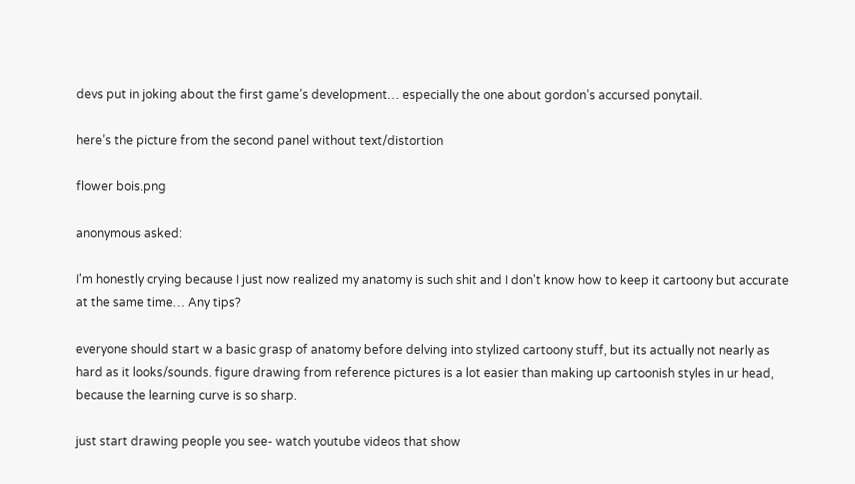devs put in joking about the first game’s development… especially the one about gordon’s accursed ponytail.

here’s the picture from the second panel without text/distortion

flower bois.png

anonymous asked:

I'm honestly crying because I just now realized my anatomy is such shit and I don't know how to keep it cartoony but accurate at the same time… Any tips?

everyone should start w a basic grasp of anatomy before delving into stylized cartoony stuff, but its actually not nearly as hard as it looks/sounds. figure drawing from reference pictures is a lot easier than making up cartoonish styles in ur head, because the learning curve is so sharp.

just start drawing people you see- watch youtube videos that show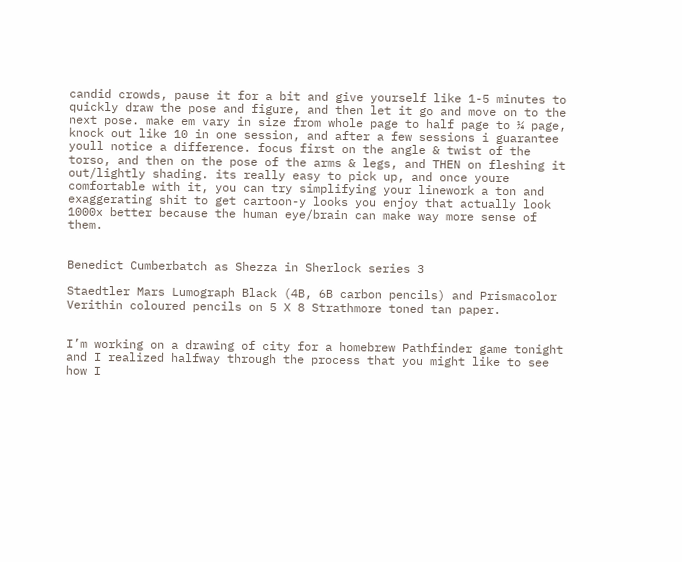candid crowds, pause it for a bit and give yourself like 1-5 minutes to quickly draw the pose and figure, and then let it go and move on to the next pose. make em vary in size from whole page to half page to ¼ page, knock out like 10 in one session, and after a few sessions i guarantee youll notice a difference. focus first on the angle & twist of the torso, and then on the pose of the arms & legs, and THEN on fleshing it out/lightly shading. its really easy to pick up, and once youre comfortable with it, you can try simplifying your linework a ton and exaggerating shit to get cartoon-y looks you enjoy that actually look 1000x better because the human eye/brain can make way more sense of them.


Benedict Cumberbatch as Shezza in Sherlock series 3

Staedtler Mars Lumograph Black (4B, 6B carbon pencils) and Prismacolor Verithin coloured pencils on 5 X 8 Strathmore toned tan paper.


I’m working on a drawing of city for a homebrew Pathfinder game tonight and I realized halfway through the process that you might like to see how I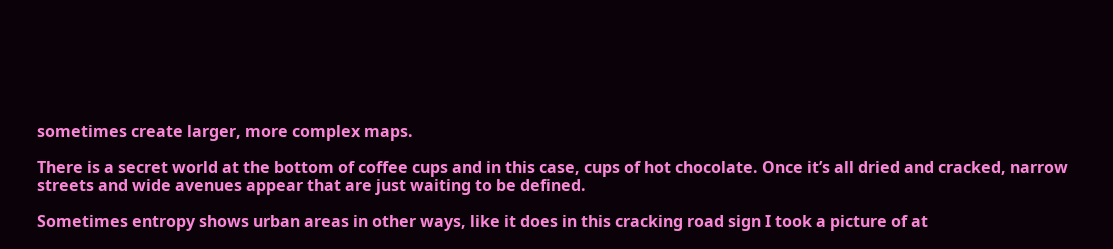sometimes create larger, more complex maps.

There is a secret world at the bottom of coffee cups and in this case, cups of hot chocolate. Once it’s all dried and cracked, narrow streets and wide avenues appear that are just waiting to be defined.

Sometimes entropy shows urban areas in other ways, like it does in this cracking road sign I took a picture of at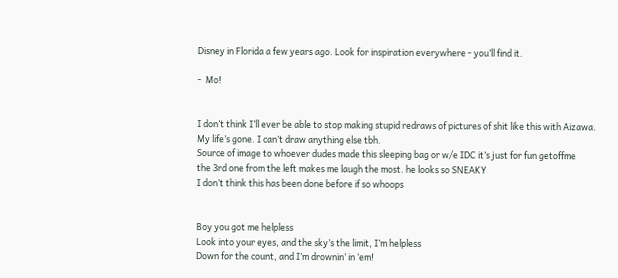Disney in Florida a few years ago. Look for inspiration everywhere - you’ll find it.

-  Mo!


I don’t think I’ll ever be able to stop making stupid redraws of pictures of shit like this with Aizawa.
My life’s gone. I can’t draw anything else tbh.
Source of image to whoever dudes made this sleeping bag or w/e IDC it’s just for fun getoffme
the 3rd one from the left makes me laugh the most. he looks so SNEAKY
I don’t think this has been done before if so whoops


Boy you got me helpless
Look into your eyes, and the sky’s the limit, I’m helpless
Down for the count, and I’m drownin’ in ‘em!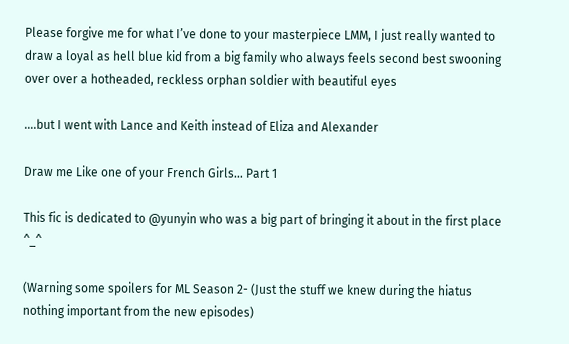Please forgive me for what I’ve done to your masterpiece LMM, I just really wanted to draw a loyal as hell blue kid from a big family who always feels second best swooning over over a hotheaded, reckless orphan soldier with beautiful eyes

….but I went with Lance and Keith instead of Eliza and Alexander

Draw me Like one of your French Girls... Part 1

This fic is dedicated to @yunyin who was a big part of bringing it about in the first place ^_^

(Warning some spoilers for ML Season 2- (Just the stuff we knew during the hiatus nothing important from the new episodes)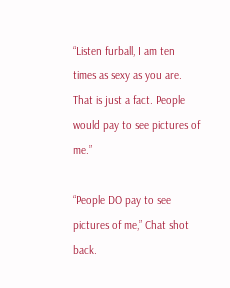“Listen furball, I am ten times as sexy as you are. That is just a fact. People would pay to see pictures of me.”

“People DO pay to see pictures of me,” Chat shot back.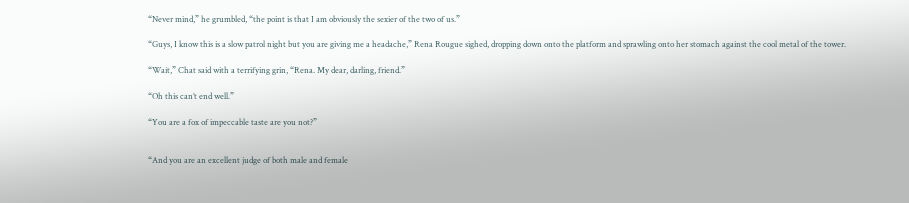“Never mind,” he grumbled, “the point is that I am obviously the sexier of the two of us.”

“Guys, I know this is a slow patrol night but you are giving me a headache,” Rena Rougue sighed, dropping down onto the platform and sprawling onto her stomach against the cool metal of the tower.

“Wait,” Chat said with a terrifying grin, “Rena. My dear, darling, friend.”

“Oh this can’t end well.”

“You are a fox of impeccable taste are you not?”


“And you are an excellent judge of both male and female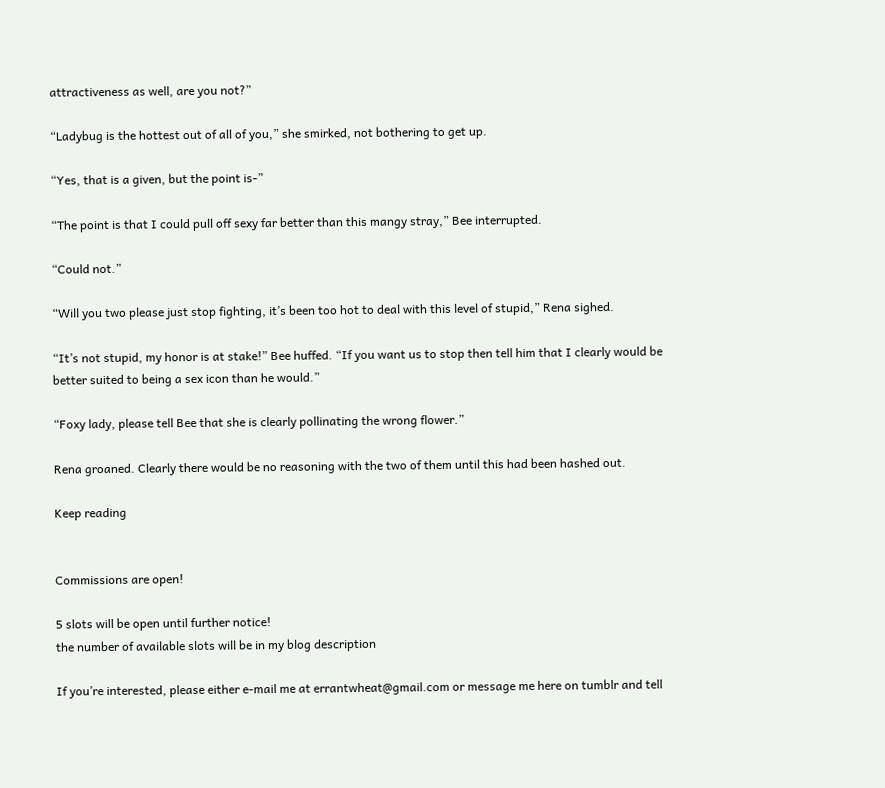attractiveness as well, are you not?”

“Ladybug is the hottest out of all of you,” she smirked, not bothering to get up.

“Yes, that is a given, but the point is-”

“The point is that I could pull off sexy far better than this mangy stray,” Bee interrupted.

“Could not.”

“Will you two please just stop fighting, it’s been too hot to deal with this level of stupid,” Rena sighed.

“It’s not stupid, my honor is at stake!” Bee huffed. “If you want us to stop then tell him that I clearly would be better suited to being a sex icon than he would.”

“Foxy lady, please tell Bee that she is clearly pollinating the wrong flower.”

Rena groaned. Clearly there would be no reasoning with the two of them until this had been hashed out.

Keep reading


Commissions are open!

5 slots will be open until further notice!
the number of available slots will be in my blog description

If you’re interested, please either e-mail me at errantwheat@gmail.com or message me here on tumblr and tell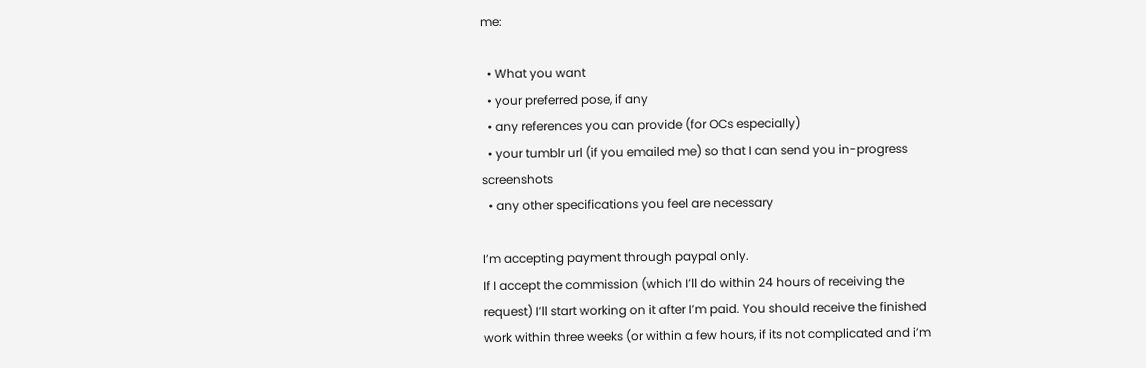me:

  • What you want
  • your preferred pose, if any
  • any references you can provide (for OCs especially)
  • your tumblr url (if you emailed me) so that I can send you in-progress screenshots
  • any other specifications you feel are necessary

I’m accepting payment through paypal only.
If I accept the commission (which I’ll do within 24 hours of receiving the request) I’ll start working on it after I’m paid. You should receive the finished work within three weeks (or within a few hours, if its not complicated and i’m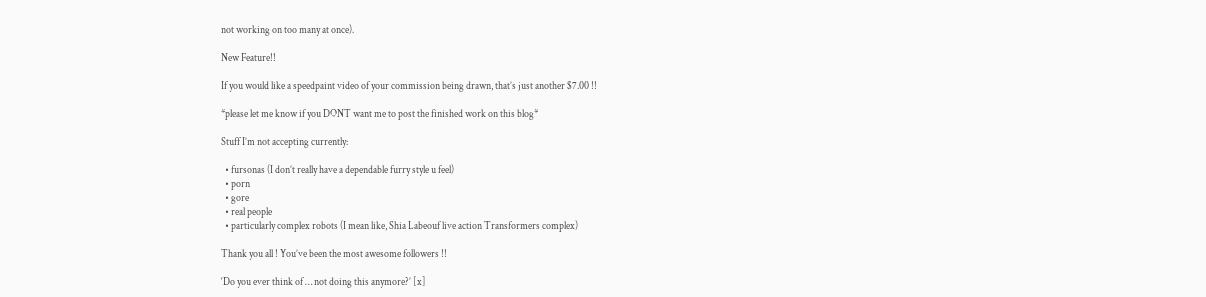not working on too many at once).

New Feature!!

If you would like a speedpaint video of your commission being drawn, that’s just another $7.00 !!

*please let me know if you DONT want me to post the finished work on this blog*

Stuff I’m not accepting currently:

  • fursonas (I don’t really have a dependable furry style u feel)
  • porn
  • gore
  • real people
  • particularly complex robots (I mean like, Shia Labeouf live action Transformers complex)

Thank you all ! You’ve been the most awesome followers !!

‘Do you ever think of … not doing this anymore?’ [x]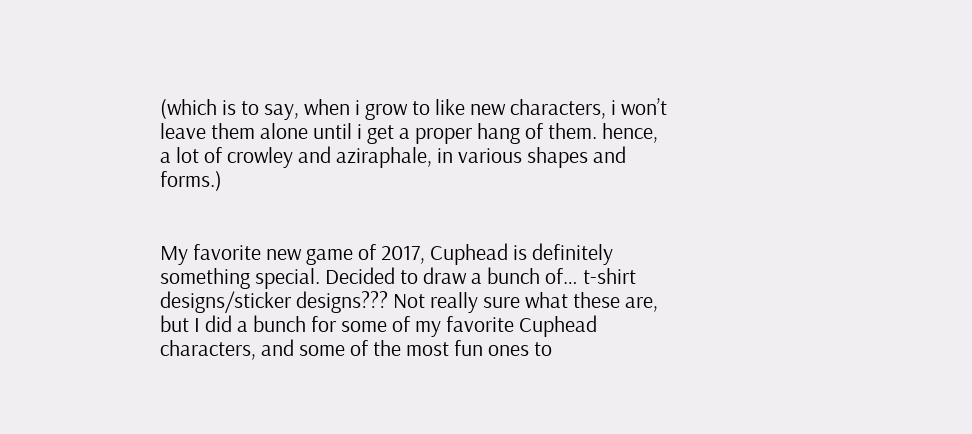(which is to say, when i grow to like new characters, i won’t leave them alone until i get a proper hang of them. hence, a lot of crowley and aziraphale, in various shapes and forms.)


My favorite new game of 2017, Cuphead is definitely something special. Decided to draw a bunch of… t-shirt designs/sticker designs??? Not really sure what these are, but I did a bunch for some of my favorite Cuphead characters, and some of the most fun ones to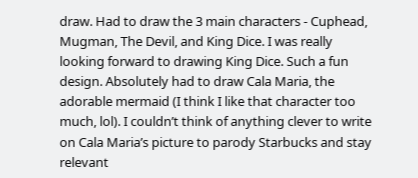draw. Had to draw the 3 main characters - Cuphead, Mugman, The Devil, and King Dice. I was really looking forward to drawing King Dice. Such a fun design. Absolutely had to draw Cala Maria, the adorable mermaid (I think I like that character too much, lol). I couldn’t think of anything clever to write on Cala Maria’s picture to parody Starbucks and stay relevant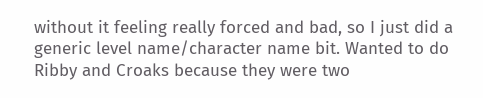without it feeling really forced and bad, so I just did a generic level name/character name bit. Wanted to do Ribby and Croaks because they were two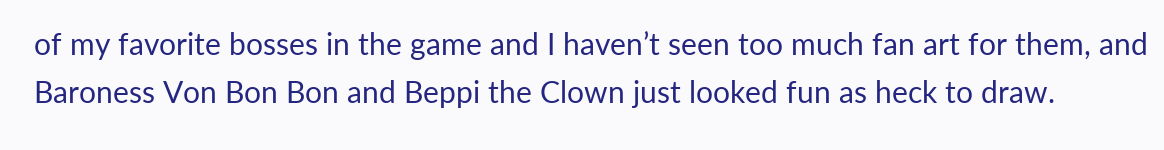of my favorite bosses in the game and I haven’t seen too much fan art for them, and Baroness Von Bon Bon and Beppi the Clown just looked fun as heck to draw.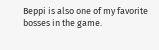Beppi is also one of my favorite bosses in the game.